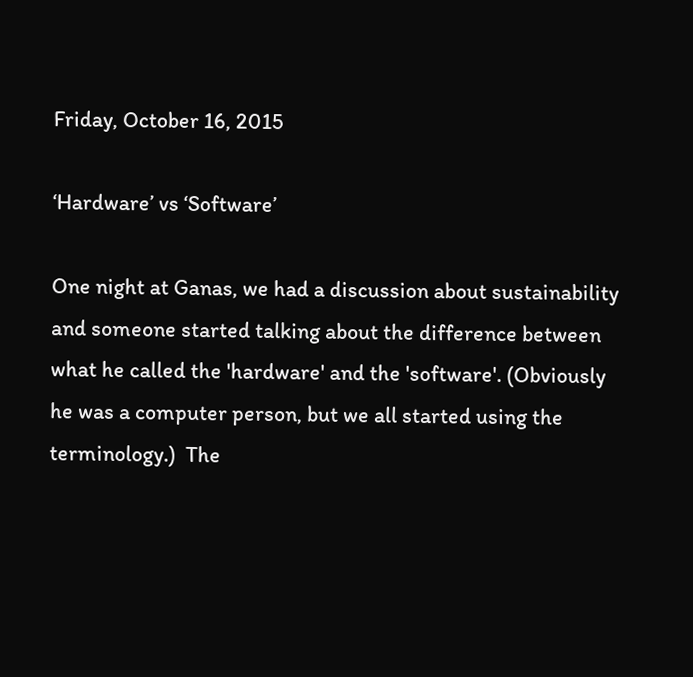Friday, October 16, 2015

‘Hardware’ vs ‘Software’

One night at Ganas, we had a discussion about sustainability and someone started talking about the difference between what he called the 'hardware' and the 'software'. (Obviously he was a computer person, but we all started using the terminology.)  The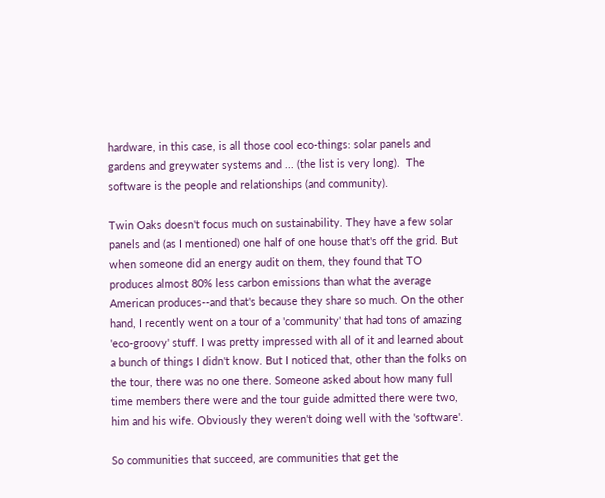hardware, in this case, is all those cool eco-things: solar panels and gardens and greywater systems and ... (the list is very long).  The software is the people and relationships (and community).

Twin Oaks doesn't focus much on sustainability. They have a few solar panels and (as I mentioned) one half of one house that's off the grid. But when someone did an energy audit on them, they found that TO produces almost 80% less carbon emissions than what the average American produces--and that's because they share so much. On the other hand, I recently went on a tour of a 'community' that had tons of amazing 'eco-groovy' stuff. I was pretty impressed with all of it and learned about a bunch of things I didn't know. But I noticed that, other than the folks on the tour, there was no one there. Someone asked about how many full time members there were and the tour guide admitted there were two, him and his wife. Obviously they weren't doing well with the 'software'.

So communities that succeed, are communities that get the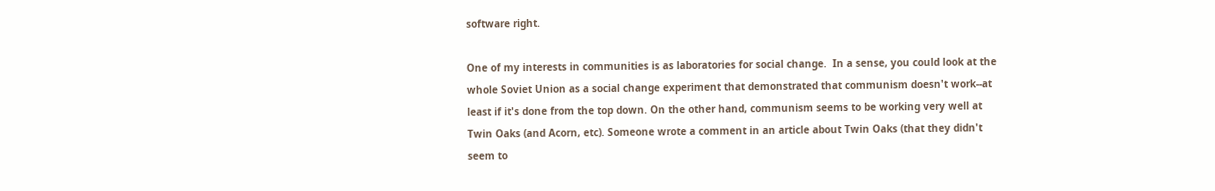software right.

One of my interests in communities is as laboratories for social change.  In a sense, you could look at the whole Soviet Union as a social change experiment that demonstrated that communism doesn't work--at least if it's done from the top down. On the other hand, communism seems to be working very well at Twin Oaks (and Acorn, etc). Someone wrote a comment in an article about Twin Oaks (that they didn't seem to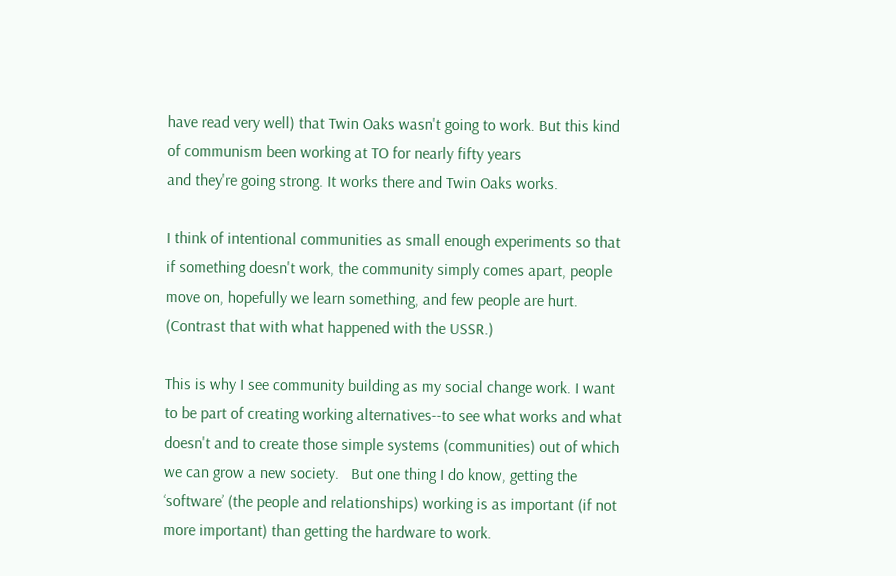have read very well) that Twin Oaks wasn't going to work. But this kind of communism been working at TO for nearly fifty years
and they're going strong. It works there and Twin Oaks works.

I think of intentional communities as small enough experiments so that if something doesn't work, the community simply comes apart, people move on, hopefully we learn something, and few people are hurt. (Contrast that with what happened with the USSR.)

This is why I see community building as my social change work. I want to be part of creating working alternatives--to see what works and what doesn't and to create those simple systems (communities) out of which we can grow a new society.   But one thing I do know, getting the ‘software’ (the people and relationships) working is as important (if not more important) than getting the hardware to work.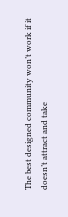The best designed community won’t work if it doesn’t attract and take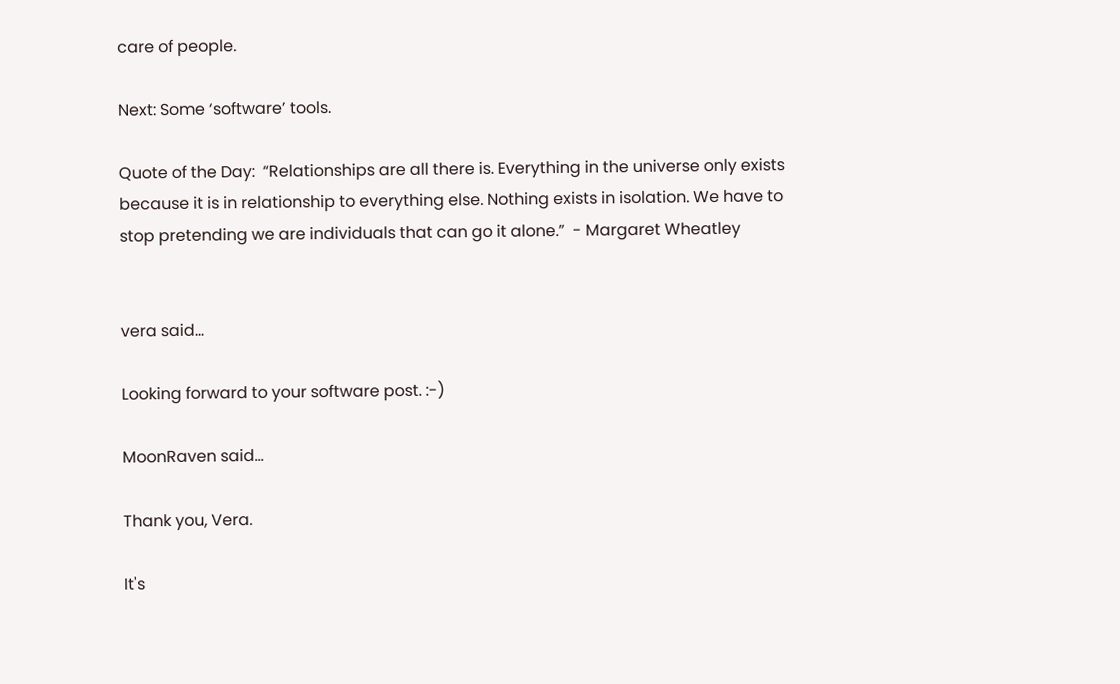care of people.

Next: Some ‘software’ tools.

Quote of the Day:  “Relationships are all there is. Everything in the universe only exists because it is in relationship to everything else. Nothing exists in isolation. We have to stop pretending we are individuals that can go it alone.”  - Margaret Wheatley


vera said...

Looking forward to your software post. :-)

MoonRaven said...

Thank you, Vera.

It's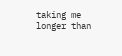taking me longer than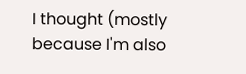I thought (mostly because I'm also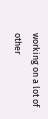working on a lot of other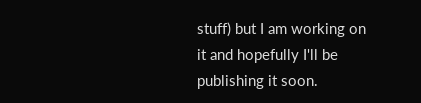stuff) but I am working on it and hopefully I'll be publishing it soon.